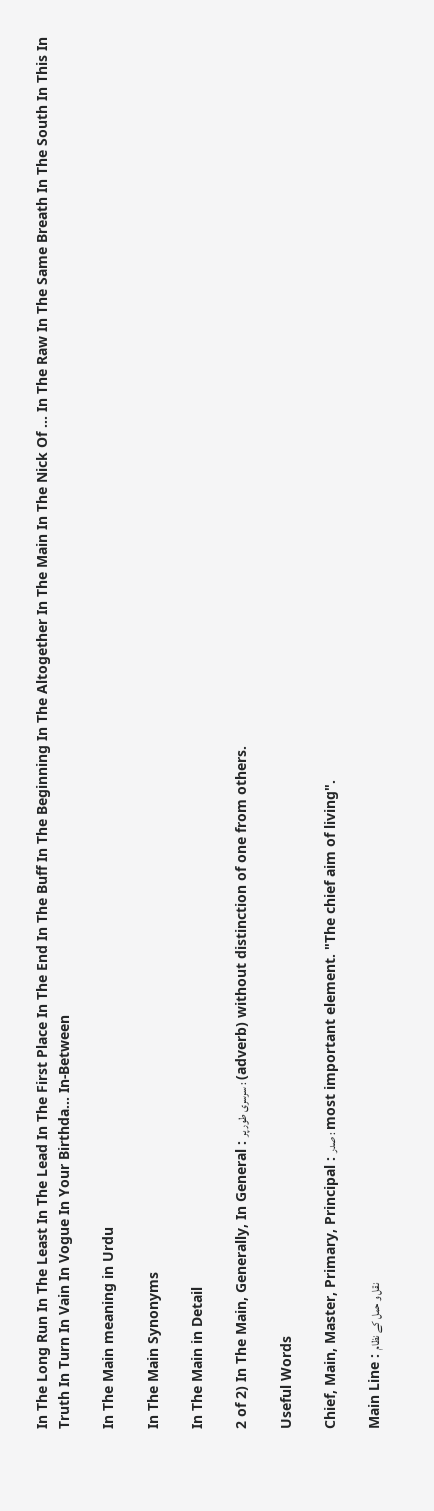In The Long Run In The Least In The Lead In The First Place In The End In The Buff In The Beginning In The Altogether In The Main In The Nick Of ... In The Raw In The Same Breath In The South In This In Truth In Turn In Vain In Vogue In Your Birthda... In-Between

In The Main meaning in Urdu

In The Main Synonyms

In The Main in Detail

2 of 2) In The Main, Generally, In General : سرسری طور پر : (adverb) without distinction of one from others.

Useful Words

Chief, Main, Master, Primary, Principal : صدر : most important element. "The chief aim of living".

Main Line : نقل و حمل کے نظام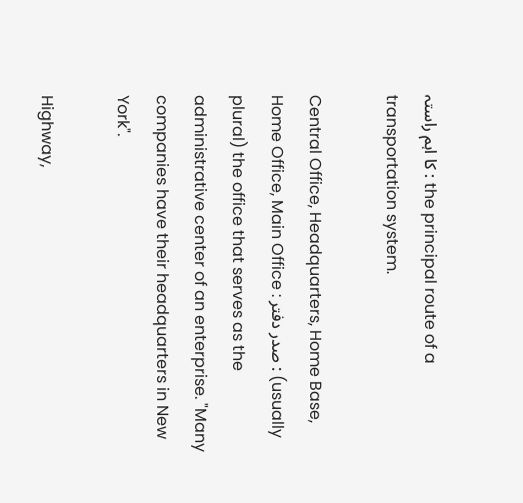کا اہم راستہ : the principal route of a transportation system.

Central Office, Headquarters, Home Base, Home Office, Main Office : صدر دفتر : (usually plural) the office that serves as the administrative center of an enterprise. "Many companies have their headquarters in New York".

Highway,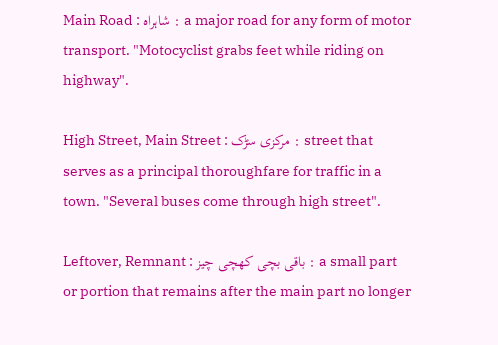Main Road : شاہراہ : a major road for any form of motor transport. "Motocyclist grabs feet while riding on highway".

High Street, Main Street : مرکزی سڑک : street that serves as a principal thoroughfare for traffic in a town. "Several buses come through high street".

Leftover, Remnant : باقی بچی کھچی چیز : a small part or portion that remains after the main part no longer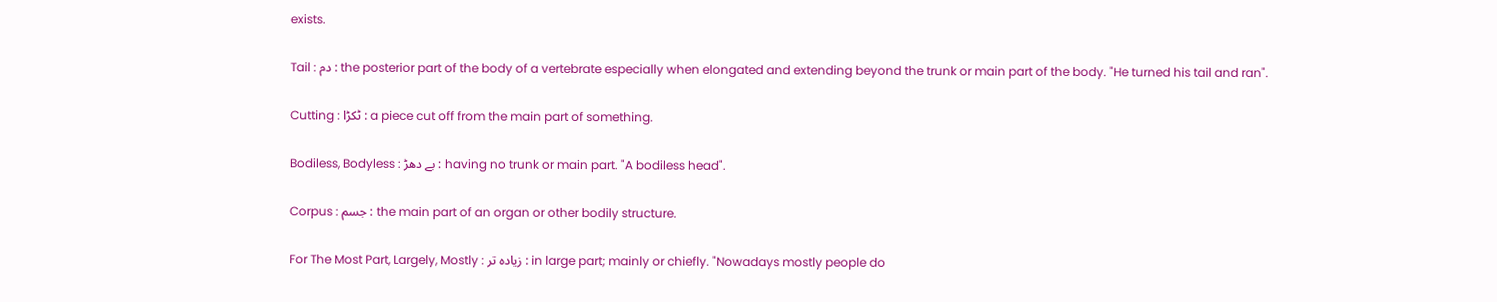exists.

Tail : دم : the posterior part of the body of a vertebrate especially when elongated and extending beyond the trunk or main part of the body. "He turned his tail and ran".

Cutting : ٹکڑا : a piece cut off from the main part of something.

Bodiless, Bodyless : بے دھڑ : having no trunk or main part. "A bodiless head".

Corpus : جسم : the main part of an organ or other bodily structure.

For The Most Part, Largely, Mostly : زیادہ تر : in large part; mainly or chiefly. "Nowadays mostly people do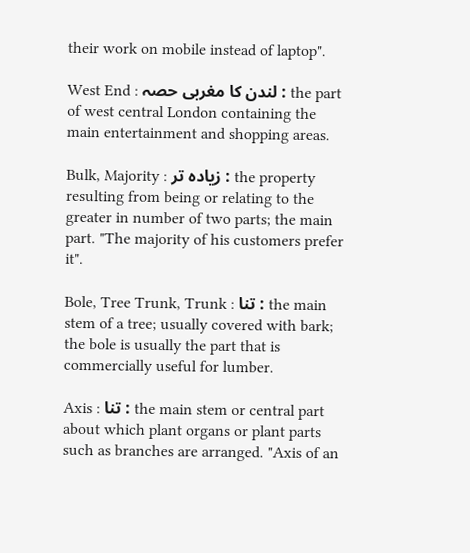their work on mobile instead of laptop".

West End : لندن کا مغربی حصہ : the part of west central London containing the main entertainment and shopping areas.

Bulk, Majority : زیادہ تر : the property resulting from being or relating to the greater in number of two parts; the main part. "The majority of his customers prefer it".

Bole, Tree Trunk, Trunk : تنا : the main stem of a tree; usually covered with bark; the bole is usually the part that is commercially useful for lumber.

Axis : تنا : the main stem or central part about which plant organs or plant parts such as branches are arranged. "Axis of an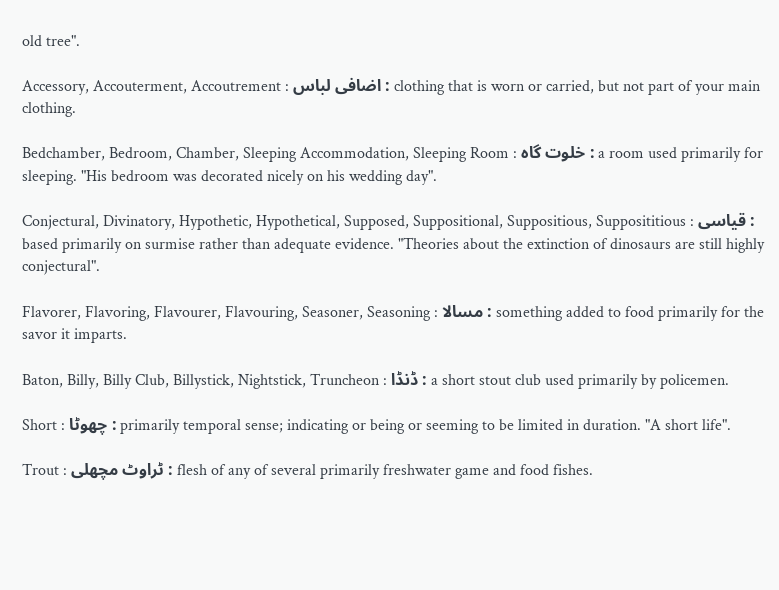old tree".

Accessory, Accouterment, Accoutrement : اضافی لباس : clothing that is worn or carried, but not part of your main clothing.

Bedchamber, Bedroom, Chamber, Sleeping Accommodation, Sleeping Room : خلوت گاہ : a room used primarily for sleeping. "His bedroom was decorated nicely on his wedding day".

Conjectural, Divinatory, Hypothetic, Hypothetical, Supposed, Suppositional, Suppositious, Supposititious : قیاسی : based primarily on surmise rather than adequate evidence. "Theories about the extinction of dinosaurs are still highly conjectural".

Flavorer, Flavoring, Flavourer, Flavouring, Seasoner, Seasoning : مسالا : something added to food primarily for the savor it imparts.

Baton, Billy, Billy Club, Billystick, Nightstick, Truncheon : ڈنڈا : a short stout club used primarily by policemen.

Short : چھوٹا : primarily temporal sense; indicating or being or seeming to be limited in duration. "A short life".

Trout : ٹراوٹ مچھلی : flesh of any of several primarily freshwater game and food fishes.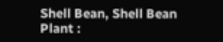Shell Bean, Shell Bean Plant :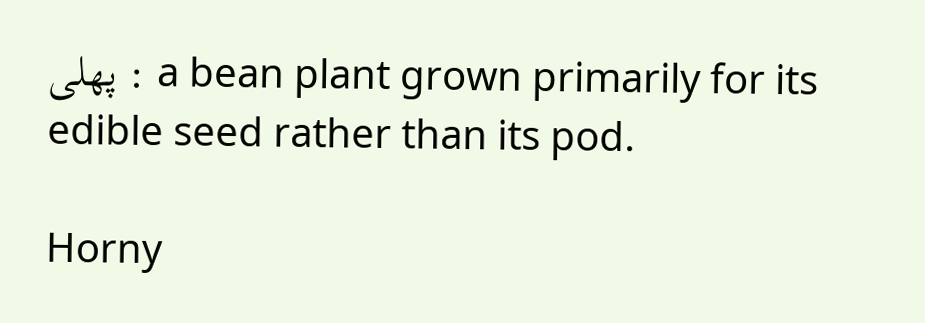پھلی : a bean plant grown primarily for its edible seed rather than its pod.

Horny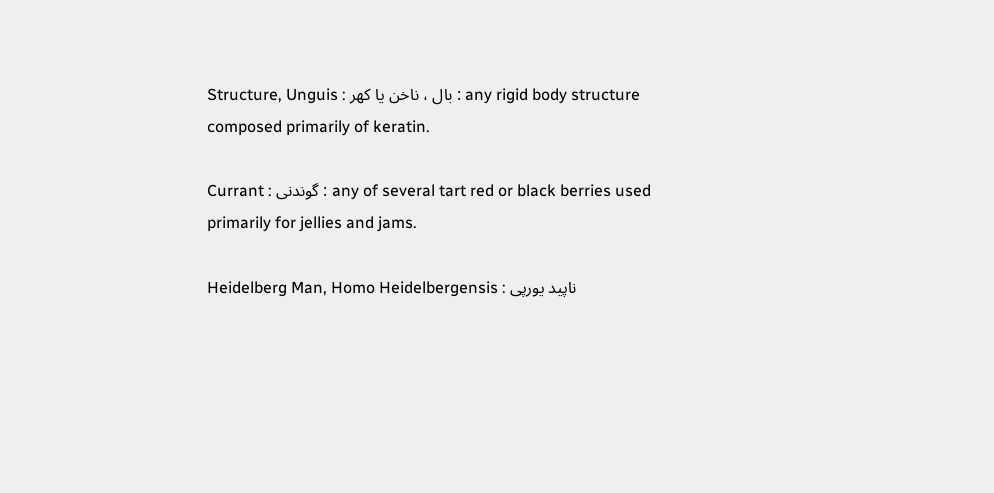Structure, Unguis : بال ، ناخن یا کھر : any rigid body structure composed primarily of keratin.

Currant : گوندنی : any of several tart red or black berries used primarily for jellies and jams.

Heidelberg Man, Homo Heidelbergensis : ناپید یورپی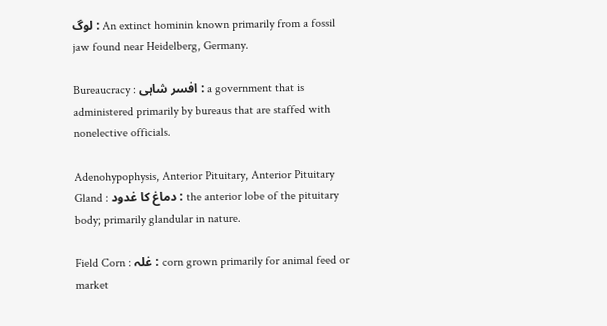لوگ : An extinct hominin known primarily from a fossil jaw found near Heidelberg, Germany.

Bureaucracy : افسر شاہی : a government that is administered primarily by bureaus that are staffed with nonelective officials.

Adenohypophysis, Anterior Pituitary, Anterior Pituitary Gland : دماغ کا غدود : the anterior lobe of the pituitary body; primarily glandular in nature.

Field Corn : غلہ : corn grown primarily for animal feed or market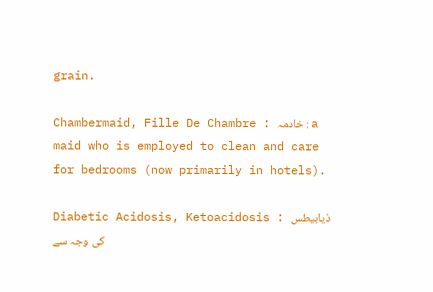grain.

Chambermaid, Fille De Chambre : خادمہ : a maid who is employed to clean and care for bedrooms (now primarily in hotels).

Diabetic Acidosis, Ketoacidosis : ذیابیطس کی وجہ سے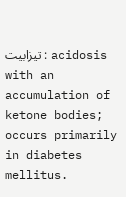تیزابیت : acidosis with an accumulation of ketone bodies; occurs primarily in diabetes mellitus.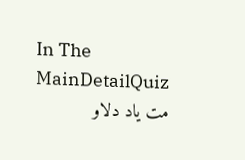In The MainDetailQuiz
مت یاد دلاو